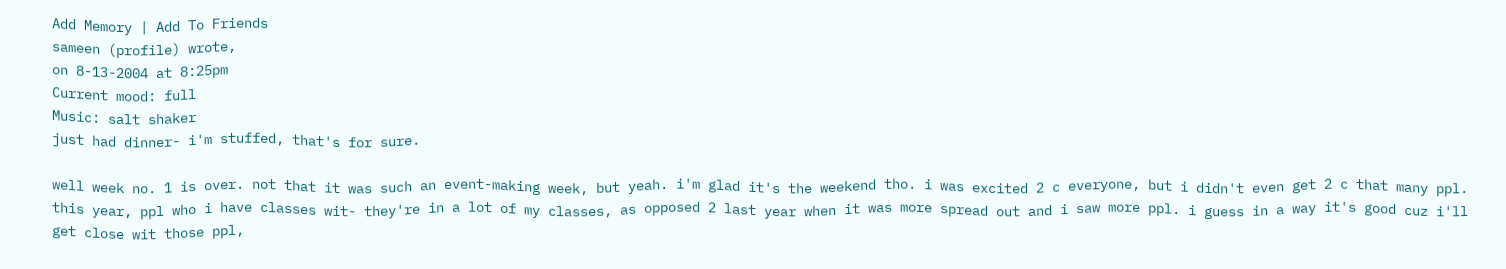Add Memory | Add To Friends
sameen (profile) wrote,
on 8-13-2004 at 8:25pm
Current mood: full
Music: salt shaker
just had dinner- i'm stuffed, that's for sure.

well week no. 1 is over. not that it was such an event-making week, but yeah. i'm glad it's the weekend tho. i was excited 2 c everyone, but i didn't even get 2 c that many ppl. this year, ppl who i have classes wit- they're in a lot of my classes, as opposed 2 last year when it was more spread out and i saw more ppl. i guess in a way it's good cuz i'll get close wit those ppl,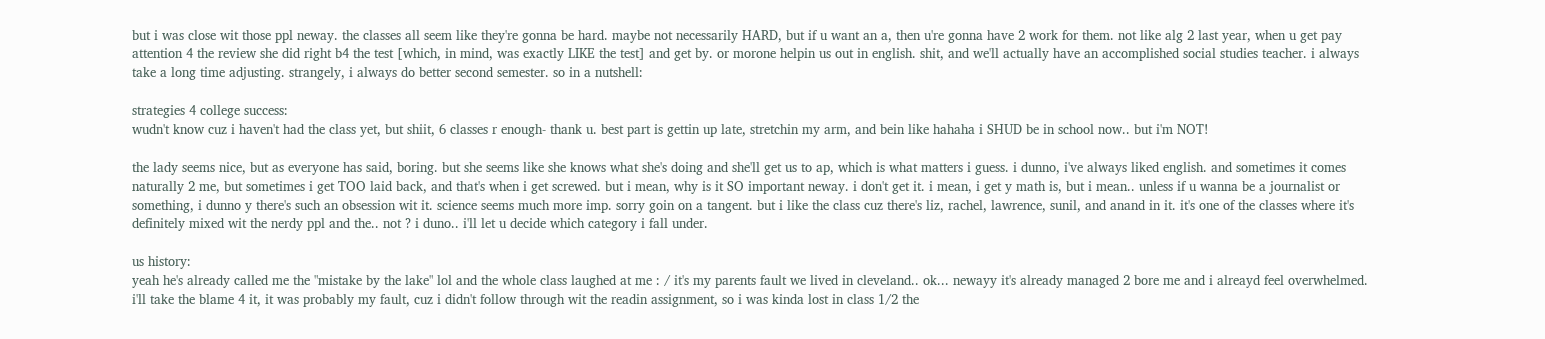but i was close wit those ppl neway. the classes all seem like they're gonna be hard. maybe not necessarily HARD, but if u want an a, then u're gonna have 2 work for them. not like alg 2 last year, when u get pay attention 4 the review she did right b4 the test [which, in mind, was exactly LIKE the test] and get by. or morone helpin us out in english. shit, and we'll actually have an accomplished social studies teacher. i always take a long time adjusting. strangely, i always do better second semester. so in a nutshell:

strategies 4 college success:
wudn't know cuz i haven't had the class yet, but shiit, 6 classes r enough- thank u. best part is gettin up late, stretchin my arm, and bein like hahaha i SHUD be in school now.. but i'm NOT!

the lady seems nice, but as everyone has said, boring. but she seems like she knows what she's doing and she'll get us to ap, which is what matters i guess. i dunno, i've always liked english. and sometimes it comes naturally 2 me, but sometimes i get TOO laid back, and that's when i get screwed. but i mean, why is it SO important neway. i don't get it. i mean, i get y math is, but i mean.. unless if u wanna be a journalist or something, i dunno y there's such an obsession wit it. science seems much more imp. sorry goin on a tangent. but i like the class cuz there's liz, rachel, lawrence, sunil, and anand in it. it's one of the classes where it's definitely mixed wit the nerdy ppl and the.. not ? i duno.. i'll let u decide which category i fall under.

us history:
yeah he's already called me the "mistake by the lake" lol and the whole class laughed at me : / it's my parents fault we lived in cleveland.. ok... newayy it's already managed 2 bore me and i alreayd feel overwhelmed. i'll take the blame 4 it, it was probably my fault, cuz i didn't follow through wit the readin assignment, so i was kinda lost in class 1/2 the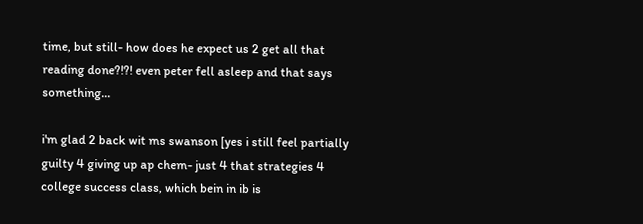time, but still- how does he expect us 2 get all that reading done?!?! even peter fell asleep and that says something...

i'm glad 2 back wit ms swanson [yes i still feel partially guilty 4 giving up ap chem- just 4 that strategies 4 college success class, which bein in ib is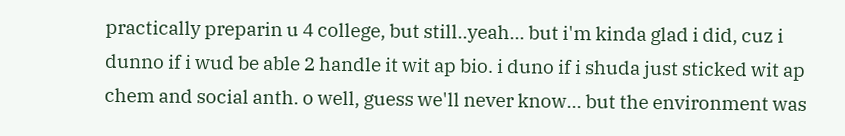practically preparin u 4 college, but still..yeah... but i'm kinda glad i did, cuz i dunno if i wud be able 2 handle it wit ap bio. i duno if i shuda just sticked wit ap chem and social anth. o well, guess we'll never know... but the environment was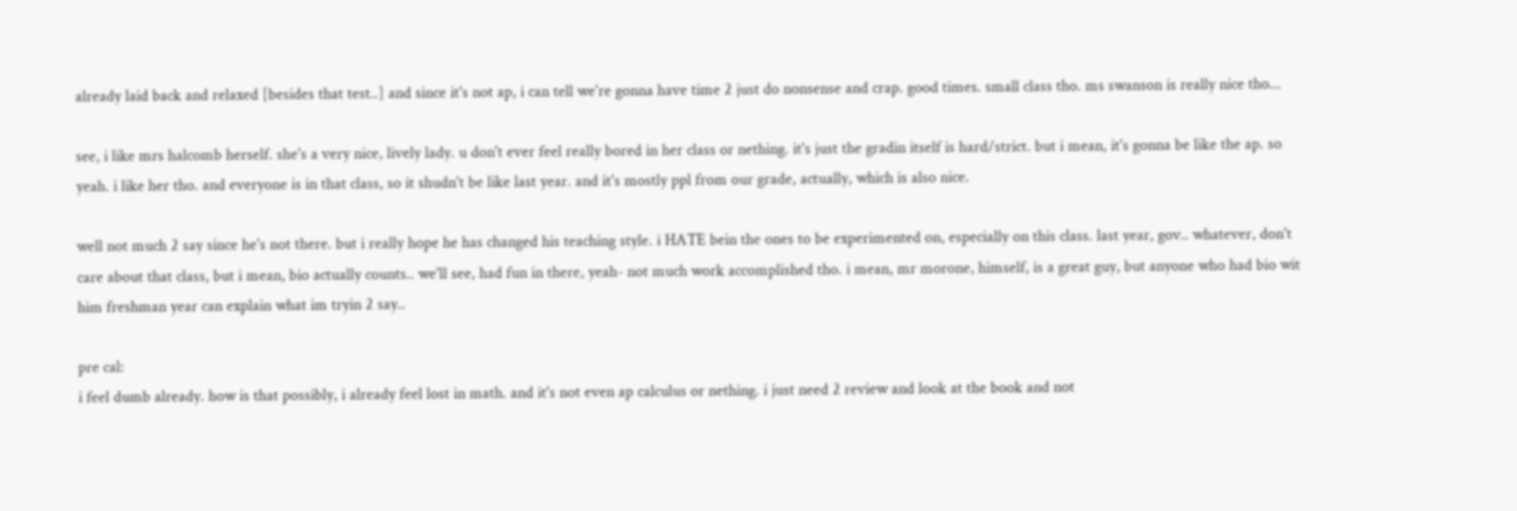already laid back and relaxed [besides that test..] and since it's not ap, i can tell we're gonna have time 2 just do nonsense and crap. good times. small class tho. ms swanson is really nice tho...

see, i like mrs halcomb herself. she's a very nice, lively lady. u don't ever feel really bored in her class or nething. it's just the gradin itself is hard/strict. but i mean, it's gonna be like the ap. so yeah. i like her tho. and everyone is in that class, so it shudn't be like last year. and it's mostly ppl from our grade, actually, which is also nice.

well not much 2 say since he's not there. but i really hope he has changed his teaching style. i HATE bein the ones to be experimented on, especially on this class. last year, gov.. whatever, don't care about that class, but i mean, bio actually counts.. we'll see, had fun in there, yeah- not much work accomplished tho. i mean, mr morone, himself, is a great guy, but anyone who had bio wit him freshman year can explain what im tryin 2 say..

pre cal:
i feel dumb already. how is that possibly, i already feel lost in math. and it's not even ap calculus or nething. i just need 2 review and look at the book and not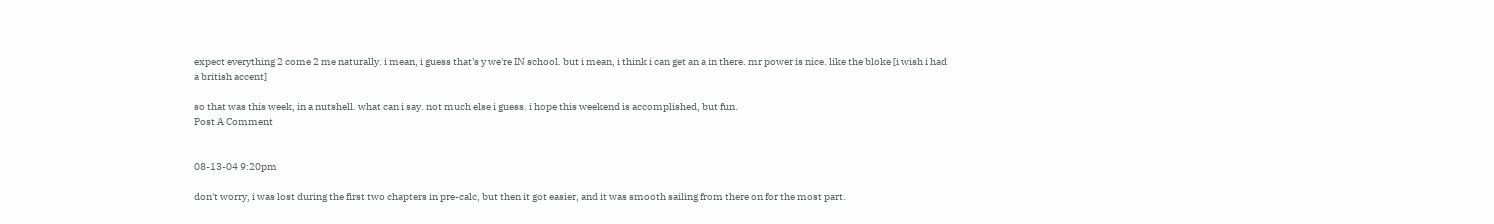expect everything 2 come 2 me naturally. i mean, i guess that's y we're IN school. but i mean, i think i can get an a in there. mr power is nice. like the bloke [i wish i had a british accent]

so that was this week, in a nutshell. what can i say. not much else i guess. i hope this weekend is accomplished, but fun.
Post A Comment


08-13-04 9:20pm

don't worry, i was lost during the first two chapters in pre-calc, but then it got easier, and it was smooth sailing from there on for the most part.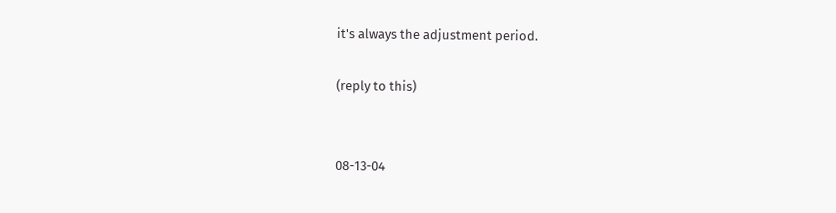it's always the adjustment period.

(reply to this)


08-13-04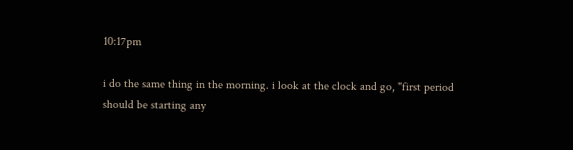10:17pm

i do the same thing in the morning. i look at the clock and go, "first period should be starting any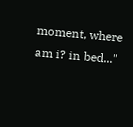moment, where am i? in bed..."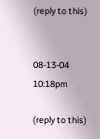(reply to this)


08-13-04 10:18pm

(reply to this)